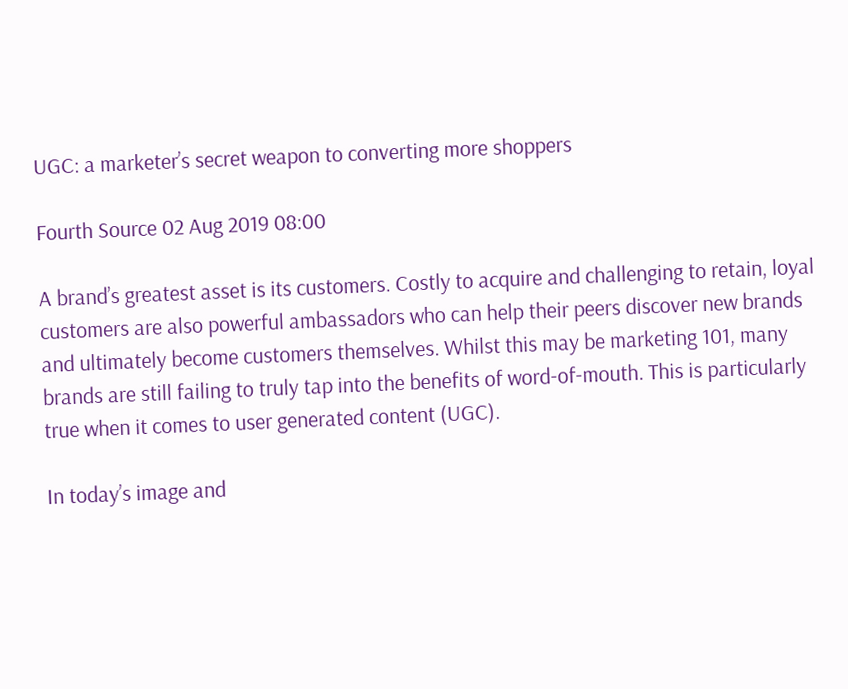UGC: a marketer’s secret weapon to converting more shoppers

Fourth Source 02 Aug 2019 08:00

A brand’s greatest asset is its customers. Costly to acquire and challenging to retain, loyal customers are also powerful ambassadors who can help their peers discover new brands and ultimately become customers themselves. Whilst this may be marketing 101, many brands are still failing to truly tap into the benefits of word-of-mouth. This is particularly true when it comes to user generated content (UGC).

In today’s image and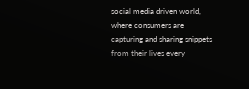social media driven world, where consumers are capturing and sharing snippets from their lives every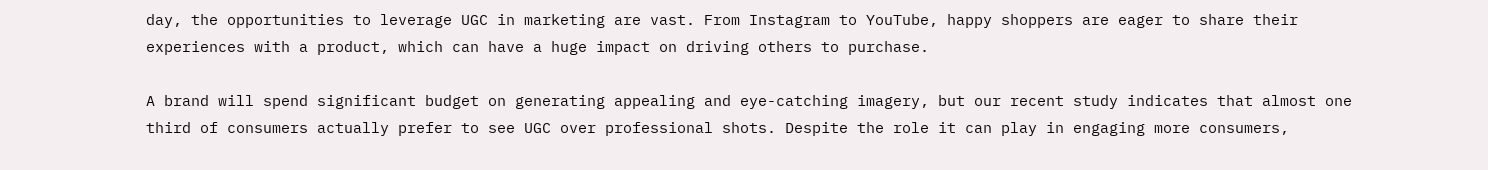day, the opportunities to leverage UGC in marketing are vast. From Instagram to YouTube, happy shoppers are eager to share their experiences with a product, which can have a huge impact on driving others to purchase.

A brand will spend significant budget on generating appealing and eye-catching imagery, but our recent study indicates that almost one third of consumers actually prefer to see UGC over professional shots. Despite the role it can play in engaging more consumers,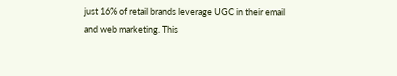just 16% of retail brands leverage UGC in their email and web marketing. This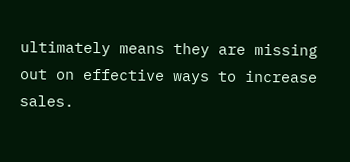ultimately means they are missing out on effective ways to increase sales.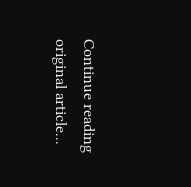Continue reading original article...